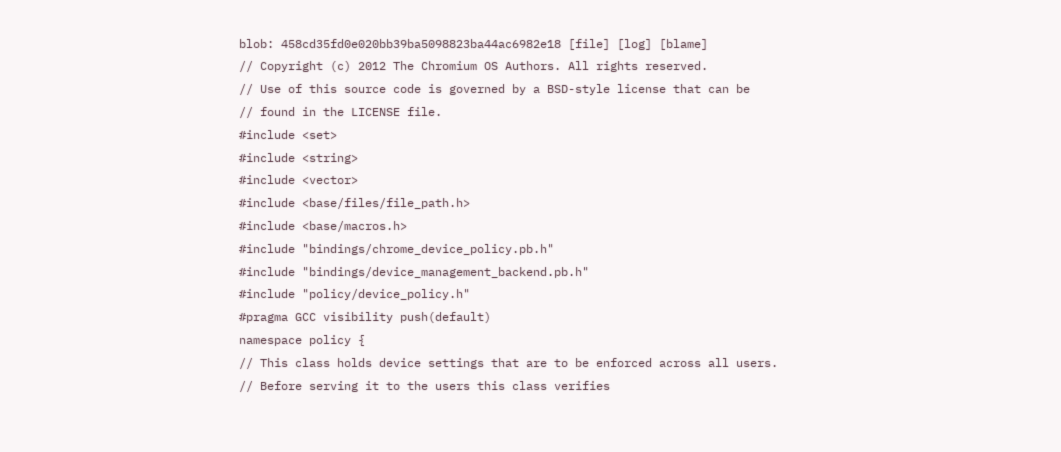blob: 458cd35fd0e020bb39ba5098823ba44ac6982e18 [file] [log] [blame]
// Copyright (c) 2012 The Chromium OS Authors. All rights reserved.
// Use of this source code is governed by a BSD-style license that can be
// found in the LICENSE file.
#include <set>
#include <string>
#include <vector>
#include <base/files/file_path.h>
#include <base/macros.h>
#include "bindings/chrome_device_policy.pb.h"
#include "bindings/device_management_backend.pb.h"
#include "policy/device_policy.h"
#pragma GCC visibility push(default)
namespace policy {
// This class holds device settings that are to be enforced across all users.
// Before serving it to the users this class verifies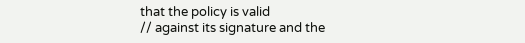that the policy is valid
// against its signature and the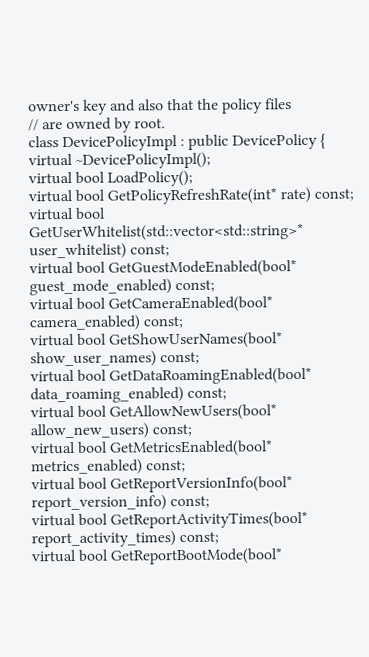owner's key and also that the policy files
// are owned by root.
class DevicePolicyImpl : public DevicePolicy {
virtual ~DevicePolicyImpl();
virtual bool LoadPolicy();
virtual bool GetPolicyRefreshRate(int* rate) const;
virtual bool GetUserWhitelist(std::vector<std::string>* user_whitelist) const;
virtual bool GetGuestModeEnabled(bool* guest_mode_enabled) const;
virtual bool GetCameraEnabled(bool* camera_enabled) const;
virtual bool GetShowUserNames(bool* show_user_names) const;
virtual bool GetDataRoamingEnabled(bool* data_roaming_enabled) const;
virtual bool GetAllowNewUsers(bool* allow_new_users) const;
virtual bool GetMetricsEnabled(bool* metrics_enabled) const;
virtual bool GetReportVersionInfo(bool* report_version_info) const;
virtual bool GetReportActivityTimes(bool* report_activity_times) const;
virtual bool GetReportBootMode(bool*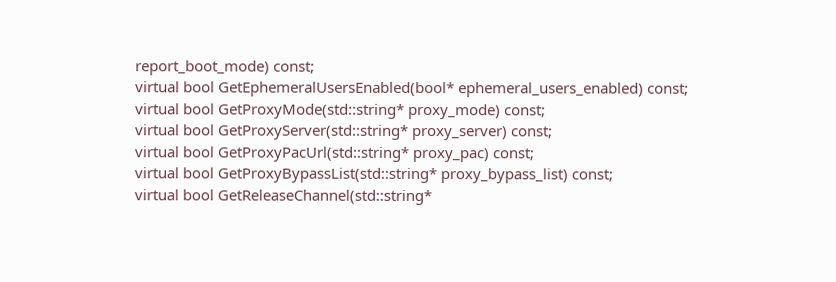report_boot_mode) const;
virtual bool GetEphemeralUsersEnabled(bool* ephemeral_users_enabled) const;
virtual bool GetProxyMode(std::string* proxy_mode) const;
virtual bool GetProxyServer(std::string* proxy_server) const;
virtual bool GetProxyPacUrl(std::string* proxy_pac) const;
virtual bool GetProxyBypassList(std::string* proxy_bypass_list) const;
virtual bool GetReleaseChannel(std::string*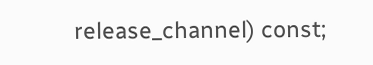release_channel) const;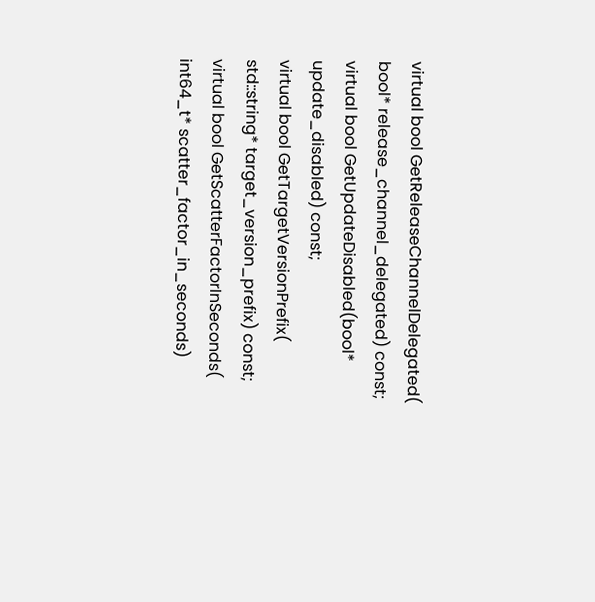virtual bool GetReleaseChannelDelegated(
bool* release_channel_delegated) const;
virtual bool GetUpdateDisabled(bool* update_disabled) const;
virtual bool GetTargetVersionPrefix(
std::string* target_version_prefix) const;
virtual bool GetScatterFactorInSeconds(
int64_t* scatter_factor_in_seconds)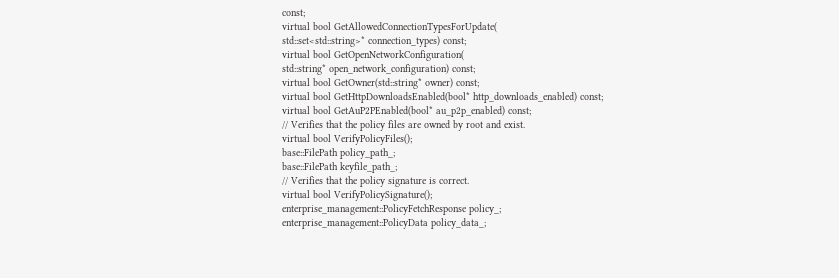const;
virtual bool GetAllowedConnectionTypesForUpdate(
std::set<std::string>* connection_types) const;
virtual bool GetOpenNetworkConfiguration(
std::string* open_network_configuration) const;
virtual bool GetOwner(std::string* owner) const;
virtual bool GetHttpDownloadsEnabled(bool* http_downloads_enabled) const;
virtual bool GetAuP2PEnabled(bool* au_p2p_enabled) const;
// Verifies that the policy files are owned by root and exist.
virtual bool VerifyPolicyFiles();
base::FilePath policy_path_;
base::FilePath keyfile_path_;
// Verifies that the policy signature is correct.
virtual bool VerifyPolicySignature();
enterprise_management::PolicyFetchResponse policy_;
enterprise_management::PolicyData policy_data_;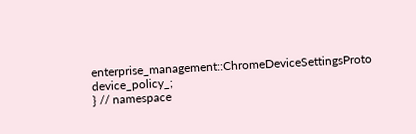enterprise_management::ChromeDeviceSettingsProto device_policy_;
} // namespace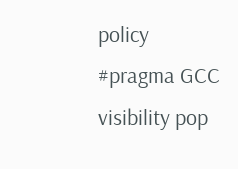policy
#pragma GCC visibility pop